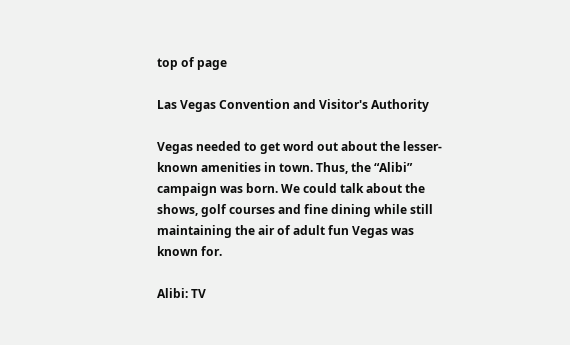top of page

Las Vegas Convention and Visitor's Authority

Vegas needed to get word out about the lesser-known amenities in town. Thus, the “Alibi” campaign was born. We could talk about the shows, golf courses and fine dining while still maintaining the air of adult fun Vegas was known for.

Alibi: TV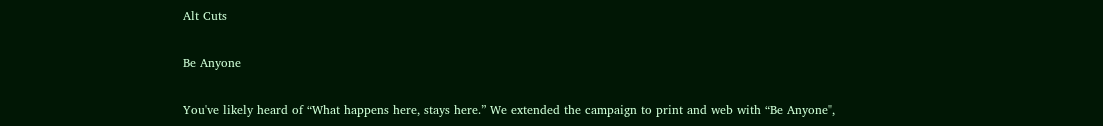Alt Cuts

Be Anyone

You've likely heard of “What happens here, stays here.” We extended the campaign to print and web with “Be Anyone",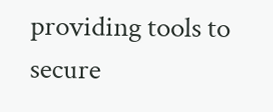providing tools to secure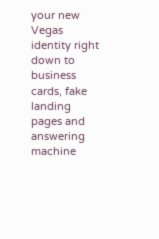your new Vegas identity right down to business cards, fake landing pages and answering machine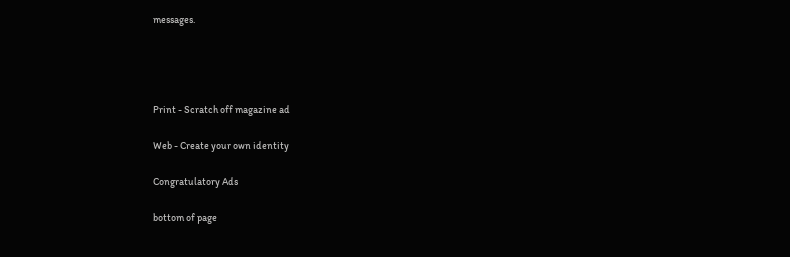messages.




Print - Scratch off magazine ad

Web - Create your own identity

Congratulatory Ads

bottom of page